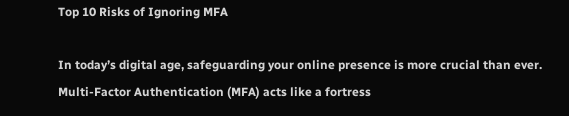Top 10 Risks of Ignoring MFA

In today’s digital age, safeguarding your online presence is more crucial than ever. Multi-Factor Authentication (MFA) acts like a fortress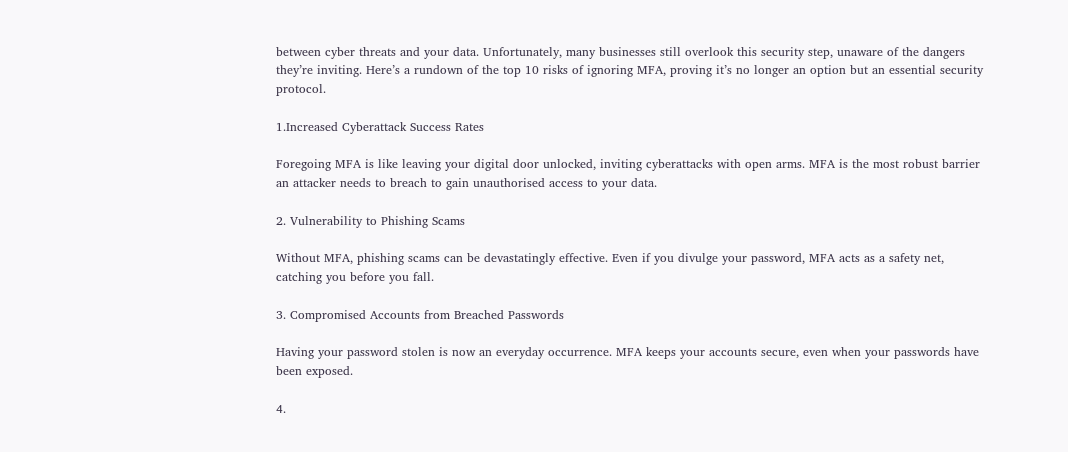between cyber threats and your data. Unfortunately, many businesses still overlook this security step, unaware of the dangers they’re inviting. Here’s a rundown of the top 10 risks of ignoring MFA, proving it’s no longer an option but an essential security protocol.

1.Increased Cyberattack Success Rates

Foregoing MFA is like leaving your digital door unlocked, inviting cyberattacks with open arms. MFA is the most robust barrier an attacker needs to breach to gain unauthorised access to your data.

2. Vulnerability to Phishing Scams

Without MFA, phishing scams can be devastatingly effective. Even if you divulge your password, MFA acts as a safety net, catching you before you fall.

3. Compromised Accounts from Breached Passwords

Having your password stolen is now an everyday occurrence. MFA keeps your accounts secure, even when your passwords have been exposed.

4.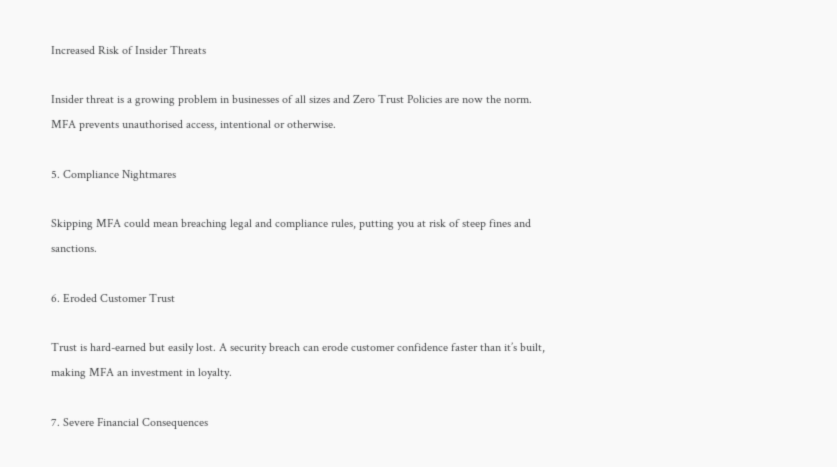Increased Risk of Insider Threats

Insider threat is a growing problem in businesses of all sizes and Zero Trust Policies are now the norm. MFA prevents unauthorised access, intentional or otherwise.

5. Compliance Nightmares

Skipping MFA could mean breaching legal and compliance rules, putting you at risk of steep fines and sanctions.

6. Eroded Customer Trust

Trust is hard-earned but easily lost. A security breach can erode customer confidence faster than it’s built, making MFA an investment in loyalty.

7. Severe Financial Consequences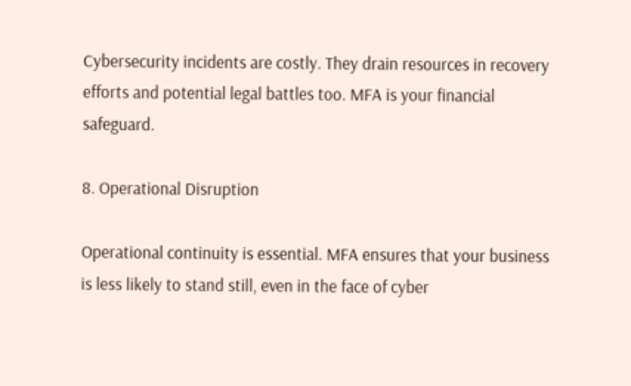Cybersecurity incidents are costly. They drain resources in recovery efforts and potential legal battles too. MFA is your financial safeguard.

8. Operational Disruption

Operational continuity is essential. MFA ensures that your business is less likely to stand still, even in the face of cyber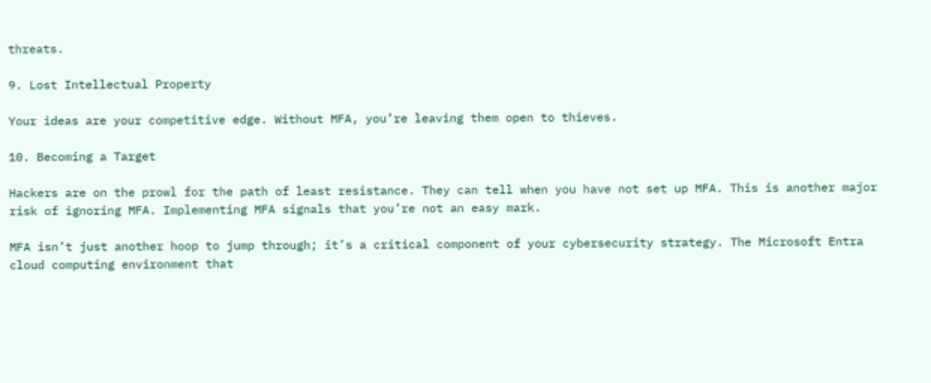threats.

9. Lost Intellectual Property

Your ideas are your competitive edge. Without MFA, you’re leaving them open to thieves.

10. Becoming a Target

Hackers are on the prowl for the path of least resistance. They can tell when you have not set up MFA. This is another major risk of ignoring MFA. Implementing MFA signals that you’re not an easy mark.

MFA isn’t just another hoop to jump through; it’s a critical component of your cybersecurity strategy. The Microsoft Entra cloud computing environment that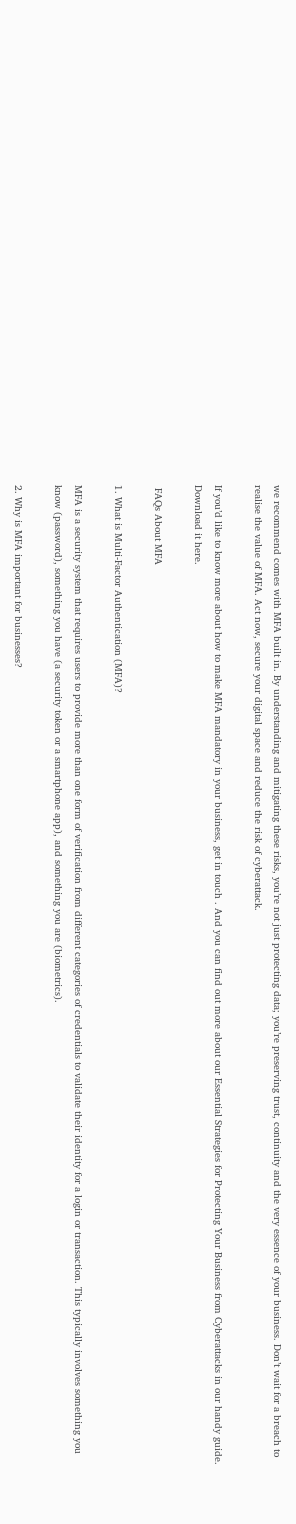we recommend comes with MFA built in. By understanding and mitigating these risks, you’re not just protecting data; you’re preserving trust, continuity and the very essence of your business. Don’t wait for a breach to realise the value of MFA. Act now, secure your digital space and reduce the risk of cyberattack.

If you’d like to know more about how to make MFA mandatory in your business, get in touch . And you can find out more about our Essential Strategies for Protecting Your Business from Cyberattacks in our handy guide. Download it here.

 FAQs About MFA

1. What is Multi-Factor Authentication (MFA)?

MFA is a security system that requires users to provide more than one form of verification from different categories of credentials to validate their identity for a login or transaction. This typically involves something you know (password), something you have (a security token or a smartphone app), and something you are (biometrics).

2. Why is MFA important for businesses?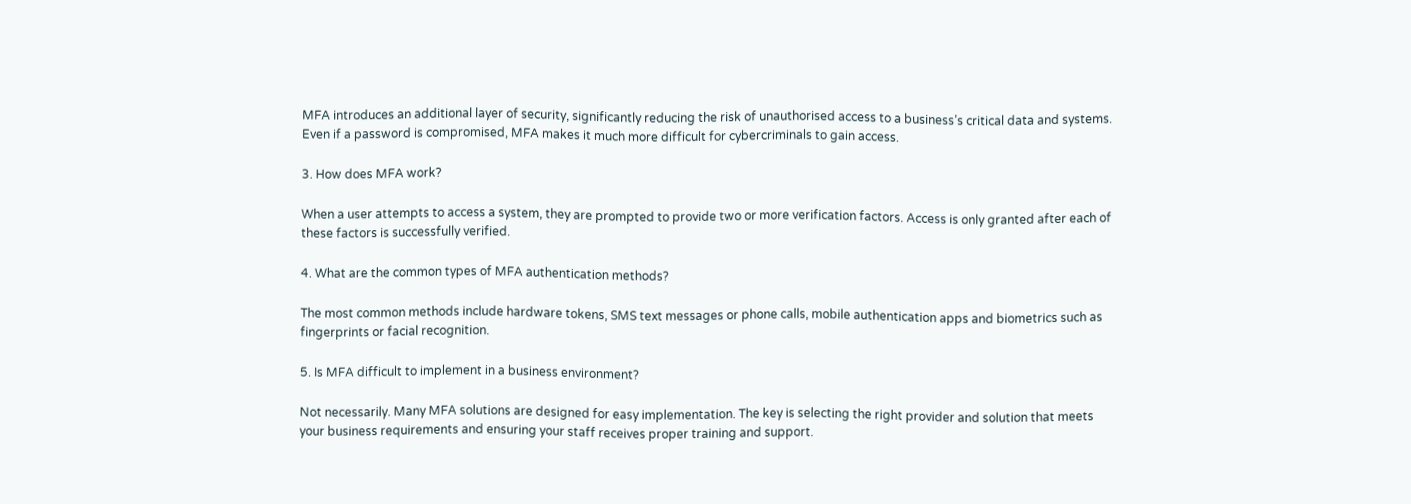MFA introduces an additional layer of security, significantly reducing the risk of unauthorised access to a business’s critical data and systems. Even if a password is compromised, MFA makes it much more difficult for cybercriminals to gain access.

3. How does MFA work?

When a user attempts to access a system, they are prompted to provide two or more verification factors. Access is only granted after each of these factors is successfully verified.

4. What are the common types of MFA authentication methods?

The most common methods include hardware tokens, SMS text messages or phone calls, mobile authentication apps and biometrics such as fingerprints or facial recognition.

5. Is MFA difficult to implement in a business environment?

Not necessarily. Many MFA solutions are designed for easy implementation. The key is selecting the right provider and solution that meets your business requirements and ensuring your staff receives proper training and support.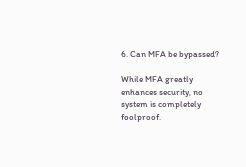6. Can MFA be bypassed?

While MFA greatly enhances security, no system is completely foolproof.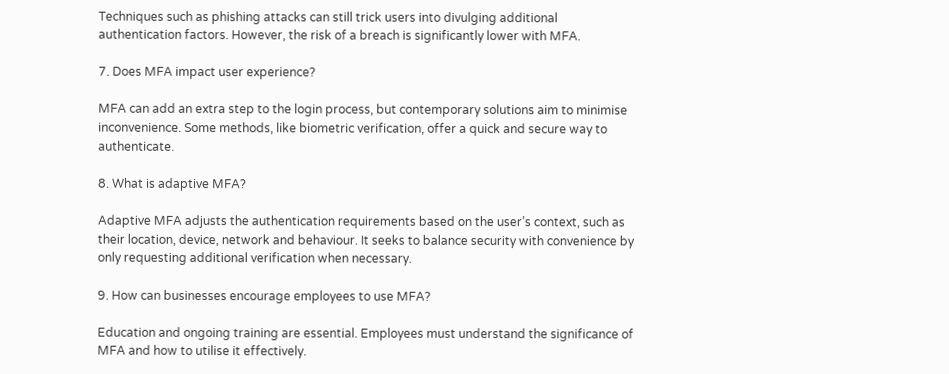Techniques such as phishing attacks can still trick users into divulging additional authentication factors. However, the risk of a breach is significantly lower with MFA.

7. Does MFA impact user experience?

MFA can add an extra step to the login process, but contemporary solutions aim to minimise inconvenience. Some methods, like biometric verification, offer a quick and secure way to authenticate.

8. What is adaptive MFA?

Adaptive MFA adjusts the authentication requirements based on the user’s context, such as their location, device, network and behaviour. It seeks to balance security with convenience by only requesting additional verification when necessary.

9. How can businesses encourage employees to use MFA?

Education and ongoing training are essential. Employees must understand the significance of MFA and how to utilise it effectively.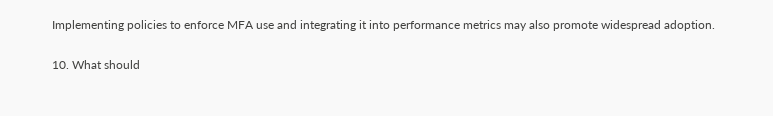Implementing policies to enforce MFA use and integrating it into performance metrics may also promote widespread adoption.

10. What should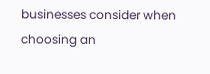businesses consider when choosing an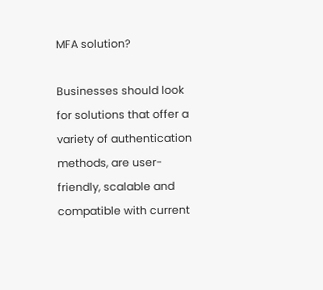MFA solution?

Businesses should look for solutions that offer a variety of authentication methods, are user-friendly, scalable and compatible with current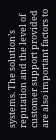systems. The solution’s reputation and the level of customer support provided are also important factors to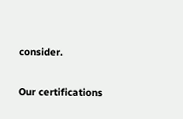consider.

Our certifications